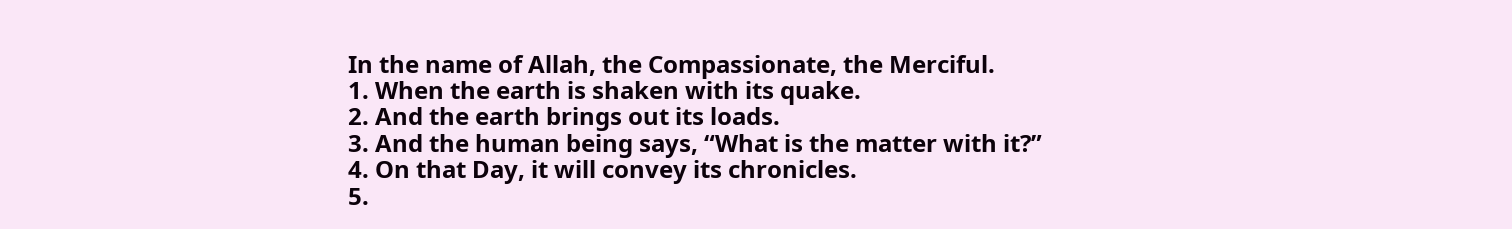In the name of Allah, the Compassionate, the Merciful.
1. When the earth is shaken with its quake.
2. And the earth brings out its loads.
3. And the human being says, “What is the matter with it?”
4. On that Day, it will convey its chronicles.
5.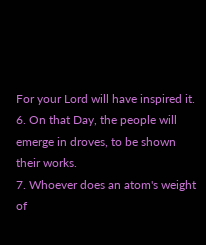For your Lord will have inspired it.
6. On that Day, the people will emerge in droves, to be shown their works.
7. Whoever does an atom's weight of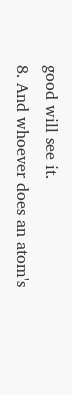good will see it.
8. And whoever does an atom's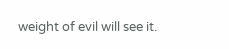weight of evil will see it.